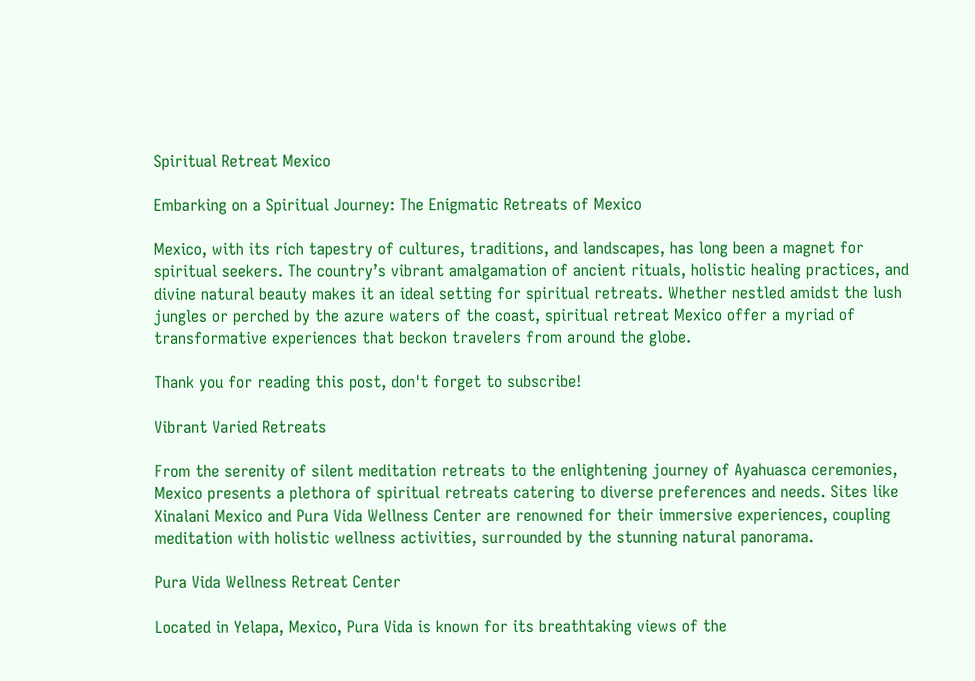Spiritual Retreat Mexico

Embarking on a Spiritual Journey: The Enigmatic Retreats of Mexico

Mexico, with its rich tapestry of cultures, traditions, and landscapes, has long been a magnet for spiritual seekers. The country’s vibrant amalgamation of ancient rituals, holistic healing practices, and divine natural beauty makes it an ideal setting for spiritual retreats. Whether nestled amidst the lush jungles or perched by the azure waters of the coast, spiritual retreat Mexico offer a myriad of transformative experiences that beckon travelers from around the globe.

Thank you for reading this post, don't forget to subscribe!

Vibrant Varied Retreats

From the serenity of silent meditation retreats to the enlightening journey of Ayahuasca ceremonies, Mexico presents a plethora of spiritual retreats catering to diverse preferences and needs. Sites like Xinalani Mexico and Pura Vida Wellness Center are renowned for their immersive experiences, coupling meditation with holistic wellness activities, surrounded by the stunning natural panorama.

Pura Vida Wellness Retreat Center

Located in Yelapa, Mexico, Pura Vida is known for its breathtaking views of the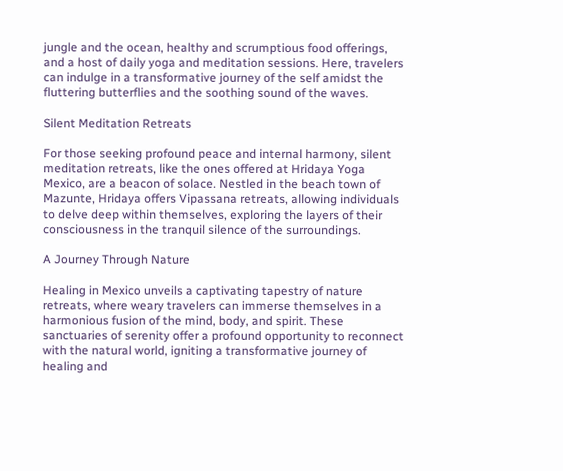jungle and the ocean, healthy and scrumptious food offerings, and a host of daily yoga and meditation sessions. Here, travelers can indulge in a transformative journey of the self amidst the fluttering butterflies and the soothing sound of the waves.

Silent Meditation Retreats

For those seeking profound peace and internal harmony, silent meditation retreats, like the ones offered at Hridaya Yoga Mexico, are a beacon of solace. Nestled in the beach town of Mazunte, Hridaya offers Vipassana retreats, allowing individuals to delve deep within themselves, exploring the layers of their consciousness in the tranquil silence of the surroundings.

A Journey Through Nature

Healing in Mexico unveils a captivating tapestry of nature retreats, where weary travelers can immerse themselves in a harmonious fusion of the mind, body, and spirit. These sanctuaries of serenity offer a profound opportunity to reconnect with the natural world, igniting a transformative journey of healing and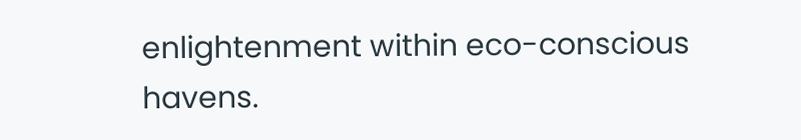enlightenment within eco-conscious havens.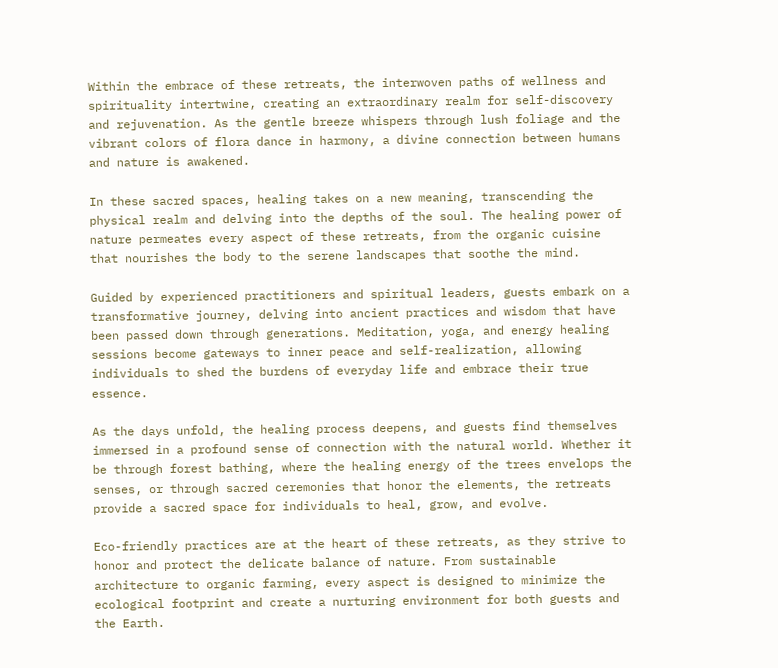Within the embrace of these retreats, the interwoven paths of wellness and spirituality intertwine, creating an extraordinary realm for self-discovery and rejuvenation. As the gentle breeze whispers through lush foliage and the vibrant colors of flora dance in harmony, a divine connection between humans and nature is awakened.

In these sacred spaces, healing takes on a new meaning, transcending the physical realm and delving into the depths of the soul. The healing power of nature permeates every aspect of these retreats, from the organic cuisine that nourishes the body to the serene landscapes that soothe the mind.

Guided by experienced practitioners and spiritual leaders, guests embark on a transformative journey, delving into ancient practices and wisdom that have been passed down through generations. Meditation, yoga, and energy healing sessions become gateways to inner peace and self-realization, allowing individuals to shed the burdens of everyday life and embrace their true essence.

As the days unfold, the healing process deepens, and guests find themselves immersed in a profound sense of connection with the natural world. Whether it be through forest bathing, where the healing energy of the trees envelops the senses, or through sacred ceremonies that honor the elements, the retreats provide a sacred space for individuals to heal, grow, and evolve.

Eco-friendly practices are at the heart of these retreats, as they strive to honor and protect the delicate balance of nature. From sustainable architecture to organic farming, every aspect is designed to minimize the ecological footprint and create a nurturing environment for both guests and the Earth.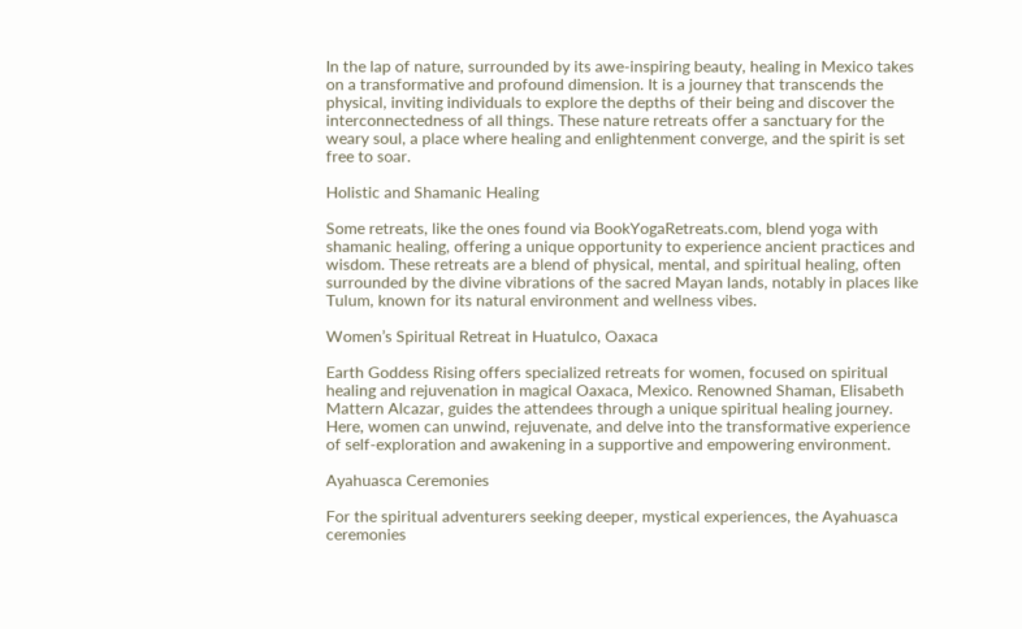In the lap of nature, surrounded by its awe-inspiring beauty, healing in Mexico takes on a transformative and profound dimension. It is a journey that transcends the physical, inviting individuals to explore the depths of their being and discover the interconnectedness of all things. These nature retreats offer a sanctuary for the weary soul, a place where healing and enlightenment converge, and the spirit is set free to soar.

Holistic and Shamanic Healing

Some retreats, like the ones found via BookYogaRetreats.com, blend yoga with shamanic healing, offering a unique opportunity to experience ancient practices and wisdom. These retreats are a blend of physical, mental, and spiritual healing, often surrounded by the divine vibrations of the sacred Mayan lands, notably in places like Tulum, known for its natural environment and wellness vibes.

Women’s Spiritual Retreat in Huatulco, Oaxaca

Earth Goddess Rising offers specialized retreats for women, focused on spiritual healing and rejuvenation in magical Oaxaca, Mexico. Renowned Shaman, Elisabeth Mattern Alcazar, guides the attendees through a unique spiritual healing journey. Here, women can unwind, rejuvenate, and delve into the transformative experience of self-exploration and awakening in a supportive and empowering environment.

Ayahuasca Ceremonies

For the spiritual adventurers seeking deeper, mystical experiences, the Ayahuasca ceremonies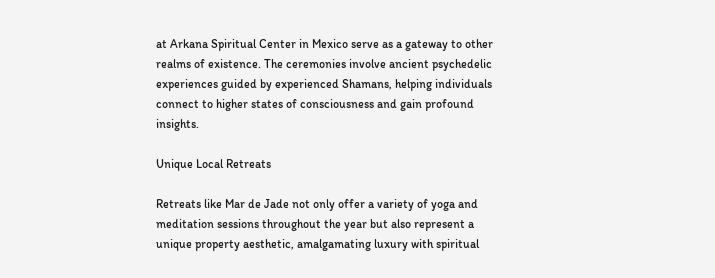at Arkana Spiritual Center in Mexico serve as a gateway to other realms of existence. The ceremonies involve ancient psychedelic experiences guided by experienced Shamans, helping individuals connect to higher states of consciousness and gain profound insights.

Unique Local Retreats

Retreats like Mar de Jade not only offer a variety of yoga and meditation sessions throughout the year but also represent a unique property aesthetic, amalgamating luxury with spiritual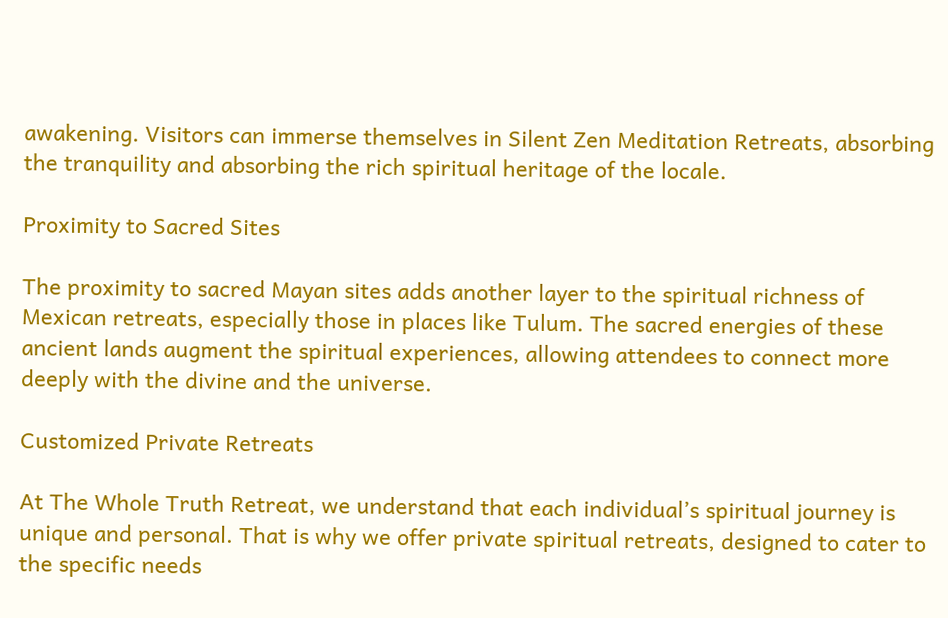awakening. Visitors can immerse themselves in Silent Zen Meditation Retreats, absorbing the tranquility and absorbing the rich spiritual heritage of the locale.

Proximity to Sacred Sites

The proximity to sacred Mayan sites adds another layer to the spiritual richness of Mexican retreats, especially those in places like Tulum. The sacred energies of these ancient lands augment the spiritual experiences, allowing attendees to connect more deeply with the divine and the universe.

Customized Private Retreats

At The Whole Truth Retreat, we understand that each individual’s spiritual journey is unique and personal. That is why we offer private spiritual retreats, designed to cater to the specific needs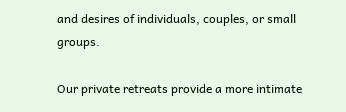and desires of individuals, couples, or small groups.

Our private retreats provide a more intimate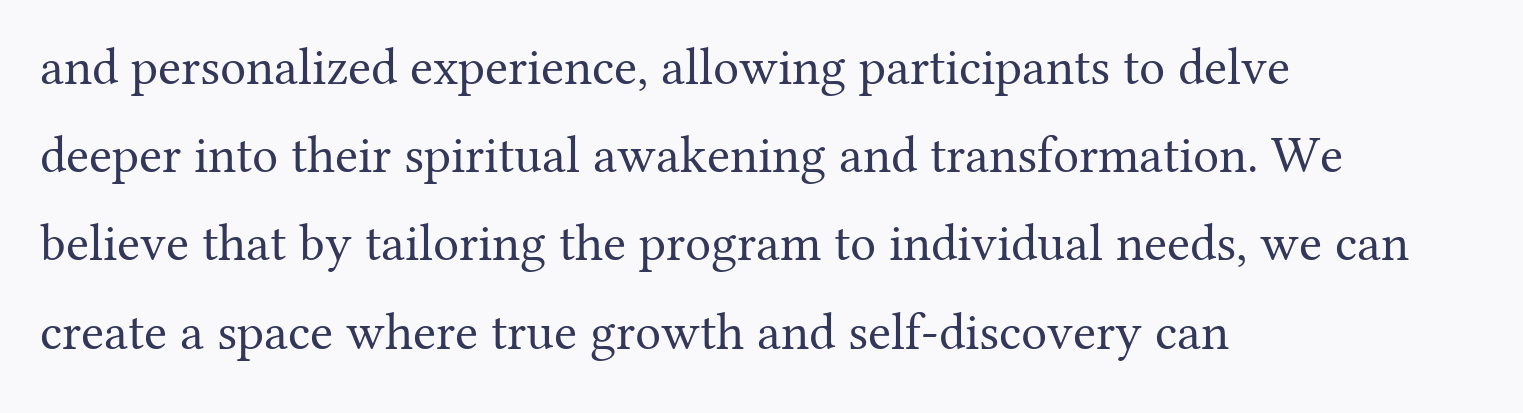and personalized experience, allowing participants to delve deeper into their spiritual awakening and transformation. We believe that by tailoring the program to individual needs, we can create a space where true growth and self-discovery can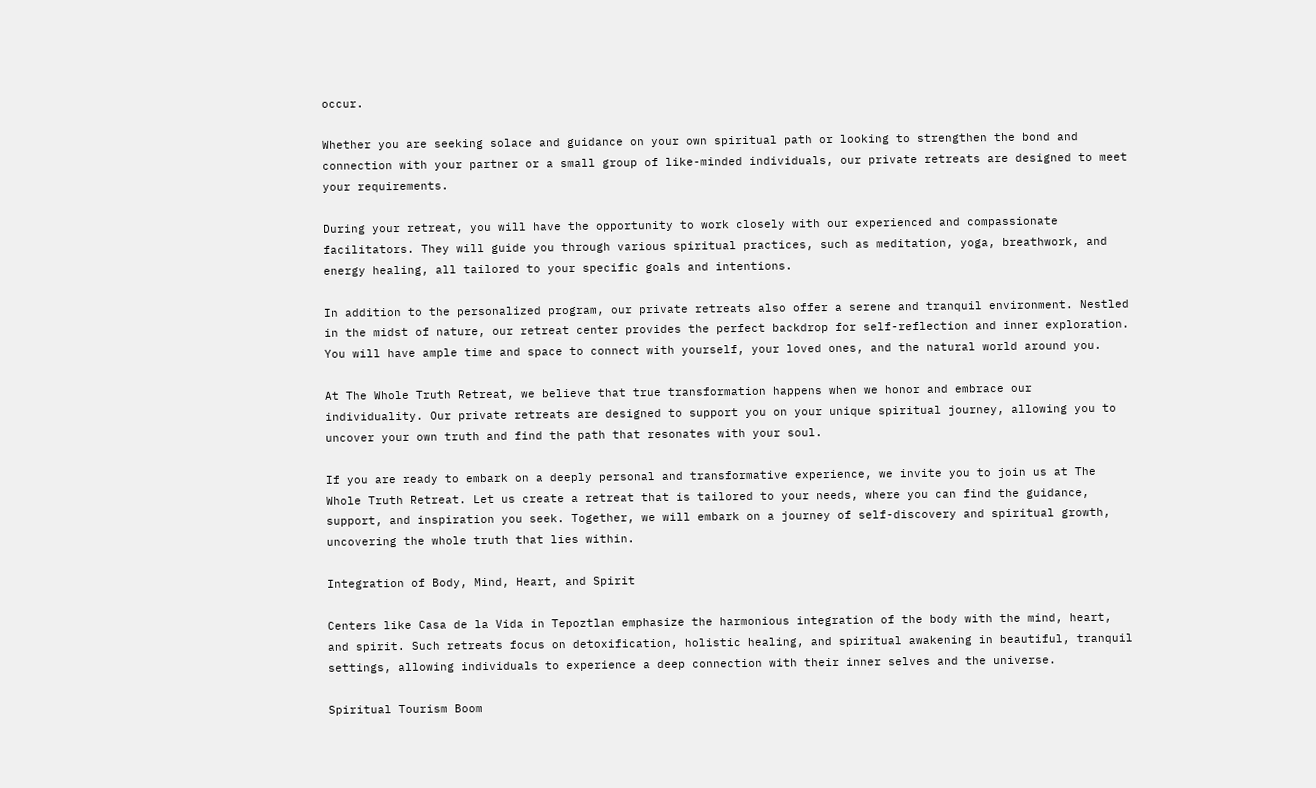occur.

Whether you are seeking solace and guidance on your own spiritual path or looking to strengthen the bond and connection with your partner or a small group of like-minded individuals, our private retreats are designed to meet your requirements.

During your retreat, you will have the opportunity to work closely with our experienced and compassionate facilitators. They will guide you through various spiritual practices, such as meditation, yoga, breathwork, and energy healing, all tailored to your specific goals and intentions.

In addition to the personalized program, our private retreats also offer a serene and tranquil environment. Nestled in the midst of nature, our retreat center provides the perfect backdrop for self-reflection and inner exploration. You will have ample time and space to connect with yourself, your loved ones, and the natural world around you.

At The Whole Truth Retreat, we believe that true transformation happens when we honor and embrace our individuality. Our private retreats are designed to support you on your unique spiritual journey, allowing you to uncover your own truth and find the path that resonates with your soul.

If you are ready to embark on a deeply personal and transformative experience, we invite you to join us at The Whole Truth Retreat. Let us create a retreat that is tailored to your needs, where you can find the guidance, support, and inspiration you seek. Together, we will embark on a journey of self-discovery and spiritual growth, uncovering the whole truth that lies within.

Integration of Body, Mind, Heart, and Spirit

Centers like Casa de la Vida in Tepoztlan emphasize the harmonious integration of the body with the mind, heart, and spirit. Such retreats focus on detoxification, holistic healing, and spiritual awakening in beautiful, tranquil settings, allowing individuals to experience a deep connection with their inner selves and the universe.

Spiritual Tourism Boom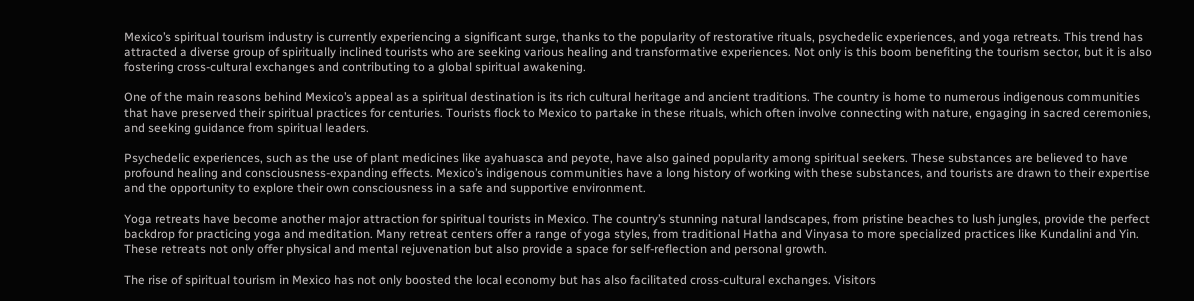Mexico’s spiritual tourism industry is currently experiencing a significant surge, thanks to the popularity of restorative rituals, psychedelic experiences, and yoga retreats. This trend has attracted a diverse group of spiritually inclined tourists who are seeking various healing and transformative experiences. Not only is this boom benefiting the tourism sector, but it is also fostering cross-cultural exchanges and contributing to a global spiritual awakening.

One of the main reasons behind Mexico’s appeal as a spiritual destination is its rich cultural heritage and ancient traditions. The country is home to numerous indigenous communities that have preserved their spiritual practices for centuries. Tourists flock to Mexico to partake in these rituals, which often involve connecting with nature, engaging in sacred ceremonies, and seeking guidance from spiritual leaders.

Psychedelic experiences, such as the use of plant medicines like ayahuasca and peyote, have also gained popularity among spiritual seekers. These substances are believed to have profound healing and consciousness-expanding effects. Mexico’s indigenous communities have a long history of working with these substances, and tourists are drawn to their expertise and the opportunity to explore their own consciousness in a safe and supportive environment.

Yoga retreats have become another major attraction for spiritual tourists in Mexico. The country’s stunning natural landscapes, from pristine beaches to lush jungles, provide the perfect backdrop for practicing yoga and meditation. Many retreat centers offer a range of yoga styles, from traditional Hatha and Vinyasa to more specialized practices like Kundalini and Yin. These retreats not only offer physical and mental rejuvenation but also provide a space for self-reflection and personal growth.

The rise of spiritual tourism in Mexico has not only boosted the local economy but has also facilitated cross-cultural exchanges. Visitors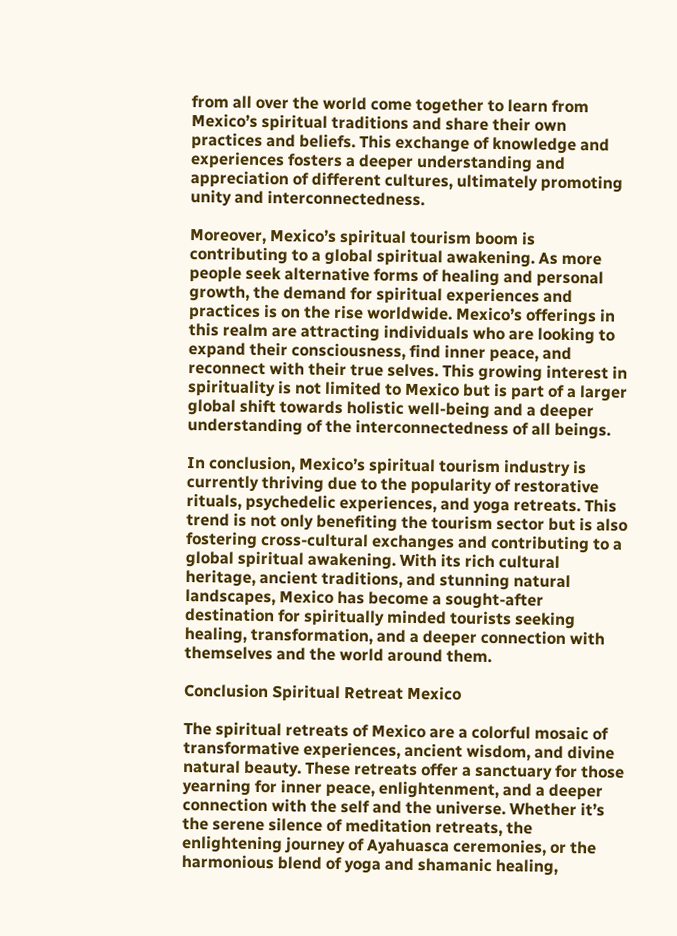from all over the world come together to learn from Mexico’s spiritual traditions and share their own practices and beliefs. This exchange of knowledge and experiences fosters a deeper understanding and appreciation of different cultures, ultimately promoting unity and interconnectedness.

Moreover, Mexico’s spiritual tourism boom is contributing to a global spiritual awakening. As more people seek alternative forms of healing and personal growth, the demand for spiritual experiences and practices is on the rise worldwide. Mexico’s offerings in this realm are attracting individuals who are looking to expand their consciousness, find inner peace, and reconnect with their true selves. This growing interest in spirituality is not limited to Mexico but is part of a larger global shift towards holistic well-being and a deeper understanding of the interconnectedness of all beings.

In conclusion, Mexico’s spiritual tourism industry is currently thriving due to the popularity of restorative rituals, psychedelic experiences, and yoga retreats. This trend is not only benefiting the tourism sector but is also fostering cross-cultural exchanges and contributing to a global spiritual awakening. With its rich cultural heritage, ancient traditions, and stunning natural landscapes, Mexico has become a sought-after destination for spiritually minded tourists seeking healing, transformation, and a deeper connection with themselves and the world around them.

Conclusion Spiritual Retreat Mexico

The spiritual retreats of Mexico are a colorful mosaic of transformative experiences, ancient wisdom, and divine natural beauty. These retreats offer a sanctuary for those yearning for inner peace, enlightenment, and a deeper connection with the self and the universe. Whether it’s the serene silence of meditation retreats, the enlightening journey of Ayahuasca ceremonies, or the harmonious blend of yoga and shamanic healing,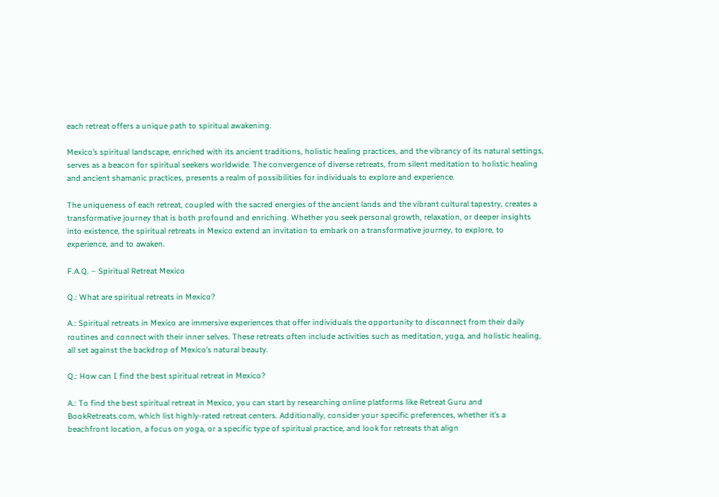each retreat offers a unique path to spiritual awakening.

Mexico’s spiritual landscape, enriched with its ancient traditions, holistic healing practices, and the vibrancy of its natural settings, serves as a beacon for spiritual seekers worldwide. The convergence of diverse retreats, from silent meditation to holistic healing and ancient shamanic practices, presents a realm of possibilities for individuals to explore and experience.

The uniqueness of each retreat, coupled with the sacred energies of the ancient lands and the vibrant cultural tapestry, creates a transformative journey that is both profound and enriching. Whether you seek personal growth, relaxation, or deeper insights into existence, the spiritual retreats in Mexico extend an invitation to embark on a transformative journey, to explore, to experience, and to awaken.

F.A.Q. – Spiritual Retreat Mexico

Q.: What are spiritual retreats in Mexico?

A.: Spiritual retreats in Mexico are immersive experiences that offer individuals the opportunity to disconnect from their daily routines and connect with their inner selves. These retreats often include activities such as meditation, yoga, and holistic healing, all set against the backdrop of Mexico’s natural beauty.

Q.: How can I find the best spiritual retreat in Mexico?

A.: To find the best spiritual retreat in Mexico, you can start by researching online platforms like Retreat Guru and BookRetreats.com, which list highly-rated retreat centers. Additionally, consider your specific preferences, whether it’s a beachfront location, a focus on yoga, or a specific type of spiritual practice, and look for retreats that align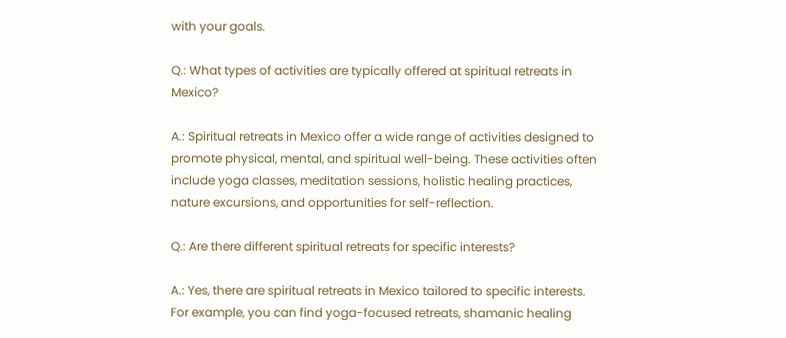with your goals.

Q.: What types of activities are typically offered at spiritual retreats in Mexico?

A.: Spiritual retreats in Mexico offer a wide range of activities designed to promote physical, mental, and spiritual well-being. These activities often include yoga classes, meditation sessions, holistic healing practices, nature excursions, and opportunities for self-reflection.

Q.: Are there different spiritual retreats for specific interests?

A.: Yes, there are spiritual retreats in Mexico tailored to specific interests. For example, you can find yoga-focused retreats, shamanic healing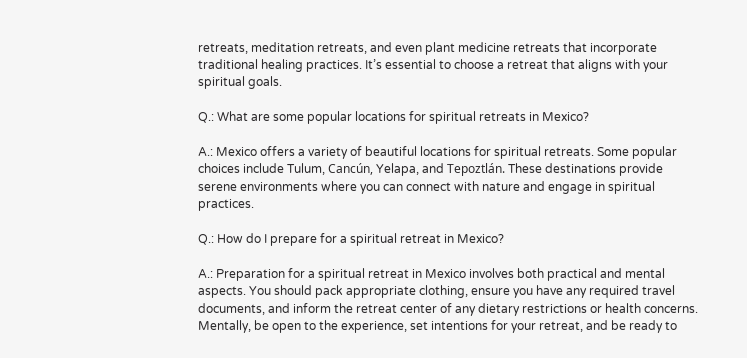retreats, meditation retreats, and even plant medicine retreats that incorporate traditional healing practices. It’s essential to choose a retreat that aligns with your spiritual goals.

Q.: What are some popular locations for spiritual retreats in Mexico?

A.: Mexico offers a variety of beautiful locations for spiritual retreats. Some popular choices include Tulum, Cancún, Yelapa, and Tepoztlán. These destinations provide serene environments where you can connect with nature and engage in spiritual practices.

Q.: How do I prepare for a spiritual retreat in Mexico?

A.: Preparation for a spiritual retreat in Mexico involves both practical and mental aspects. You should pack appropriate clothing, ensure you have any required travel documents, and inform the retreat center of any dietary restrictions or health concerns. Mentally, be open to the experience, set intentions for your retreat, and be ready to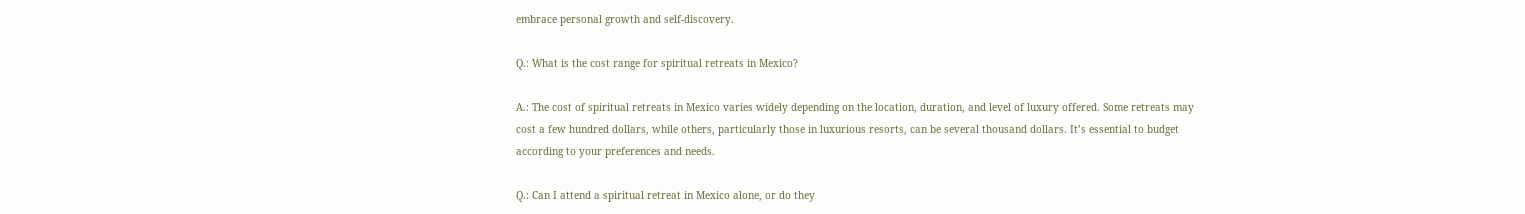embrace personal growth and self-discovery.

Q.: What is the cost range for spiritual retreats in Mexico?

A.: The cost of spiritual retreats in Mexico varies widely depending on the location, duration, and level of luxury offered. Some retreats may cost a few hundred dollars, while others, particularly those in luxurious resorts, can be several thousand dollars. It’s essential to budget according to your preferences and needs.

Q.: Can I attend a spiritual retreat in Mexico alone, or do they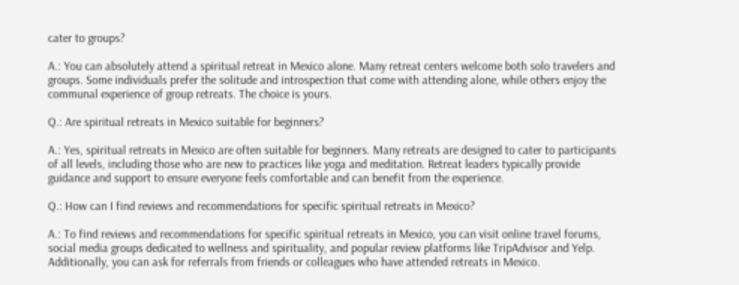cater to groups?

A.: You can absolutely attend a spiritual retreat in Mexico alone. Many retreat centers welcome both solo travelers and groups. Some individuals prefer the solitude and introspection that come with attending alone, while others enjoy the communal experience of group retreats. The choice is yours.

Q.: Are spiritual retreats in Mexico suitable for beginners?

A.: Yes, spiritual retreats in Mexico are often suitable for beginners. Many retreats are designed to cater to participants of all levels, including those who are new to practices like yoga and meditation. Retreat leaders typically provide guidance and support to ensure everyone feels comfortable and can benefit from the experience.

Q.: How can I find reviews and recommendations for specific spiritual retreats in Mexico?

A.: To find reviews and recommendations for specific spiritual retreats in Mexico, you can visit online travel forums, social media groups dedicated to wellness and spirituality, and popular review platforms like TripAdvisor and Yelp. Additionally, you can ask for referrals from friends or colleagues who have attended retreats in Mexico.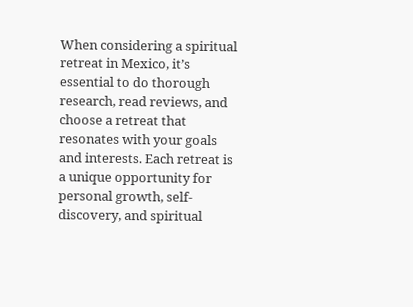When considering a spiritual retreat in Mexico, it’s essential to do thorough research, read reviews, and choose a retreat that resonates with your goals and interests. Each retreat is a unique opportunity for personal growth, self-discovery, and spiritual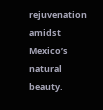rejuvenation amidst Mexico’s natural beauty.